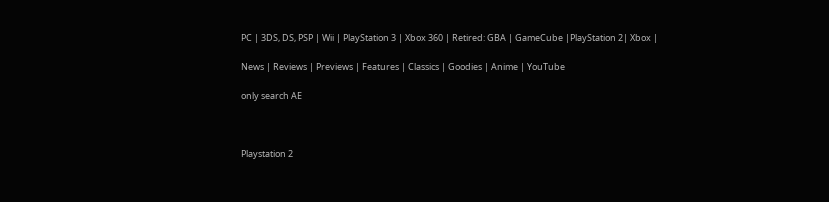PC | 3DS, DS, PSP | Wii | PlayStation 3 | Xbox 360 | Retired: GBA | GameCube |PlayStation 2| Xbox |

News | Reviews | Previews | Features | Classics | Goodies | Anime | YouTube

only search AE



Playstation 2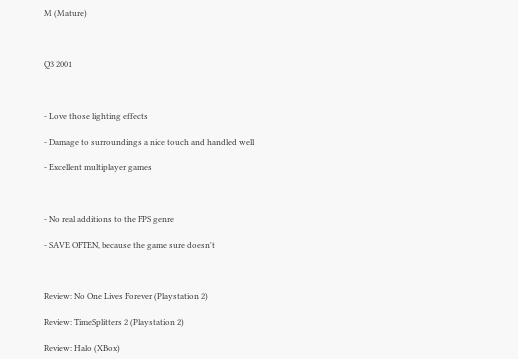M (Mature)



Q3 2001



- Love those lighting effects

- Damage to surroundings a nice touch and handled well

- Excellent multiplayer games



- No real additions to the FPS genre

- SAVE OFTEN, because the game sure doesn't



Review: No One Lives Forever (Playstation 2)

Review: TimeSplitters 2 (Playstation 2)

Review: Halo (XBox)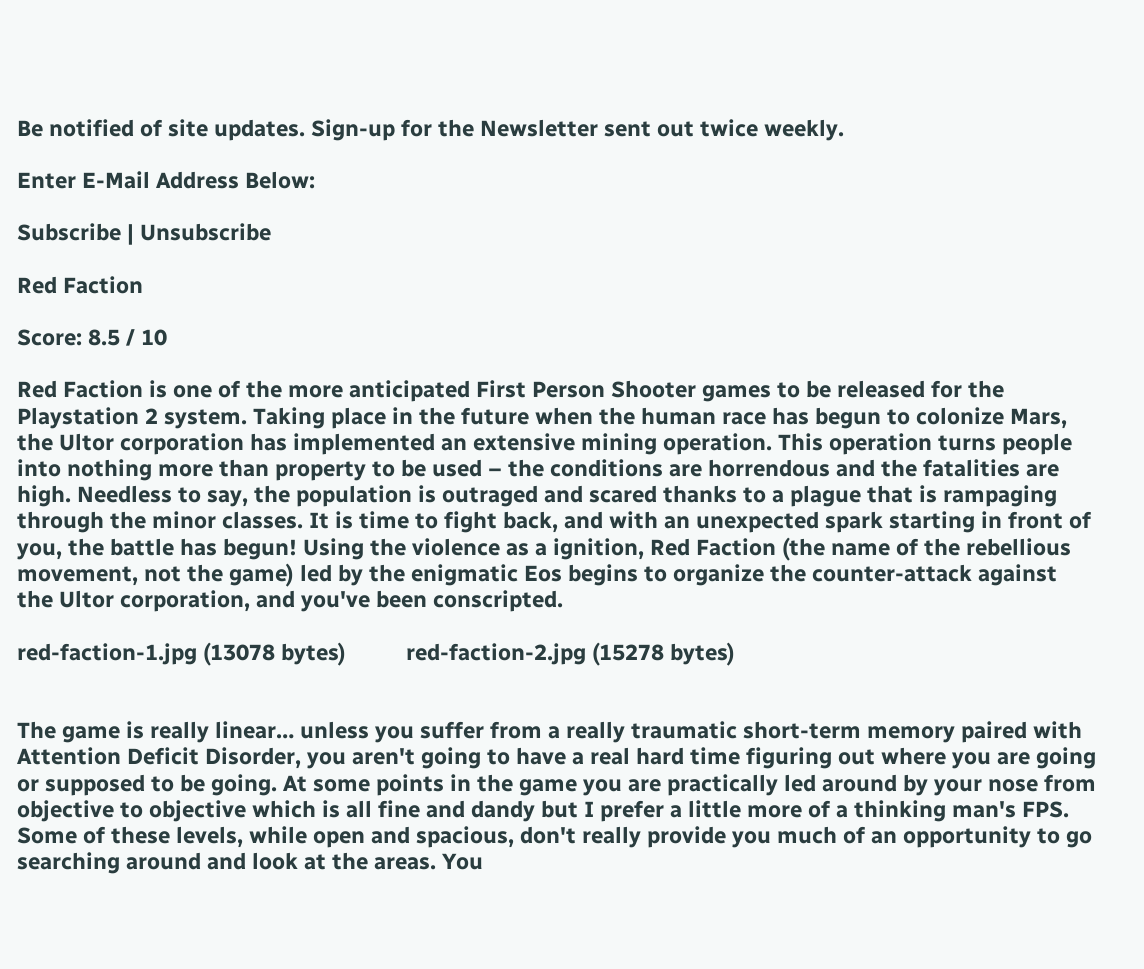Be notified of site updates. Sign-up for the Newsletter sent out twice weekly.

Enter E-Mail Address Below:

Subscribe | Unsubscribe

Red Faction

Score: 8.5 / 10

Red Faction is one of the more anticipated First Person Shooter games to be released for the Playstation 2 system. Taking place in the future when the human race has begun to colonize Mars, the Ultor corporation has implemented an extensive mining operation. This operation turns people into nothing more than property to be used – the conditions are horrendous and the fatalities are high. Needless to say, the population is outraged and scared thanks to a plague that is rampaging through the minor classes. It is time to fight back, and with an unexpected spark starting in front of you, the battle has begun! Using the violence as a ignition, Red Faction (the name of the rebellious movement, not the game) led by the enigmatic Eos begins to organize the counter-attack against the Ultor corporation, and you've been conscripted.

red-faction-1.jpg (13078 bytes)          red-faction-2.jpg (15278 bytes)


The game is really linear… unless you suffer from a really traumatic short-term memory paired with Attention Deficit Disorder, you aren't going to have a real hard time figuring out where you are going or supposed to be going. At some points in the game you are practically led around by your nose from objective to objective which is all fine and dandy but I prefer a little more of a thinking man's FPS. Some of these levels, while open and spacious, don't really provide you much of an opportunity to go searching around and look at the areas. You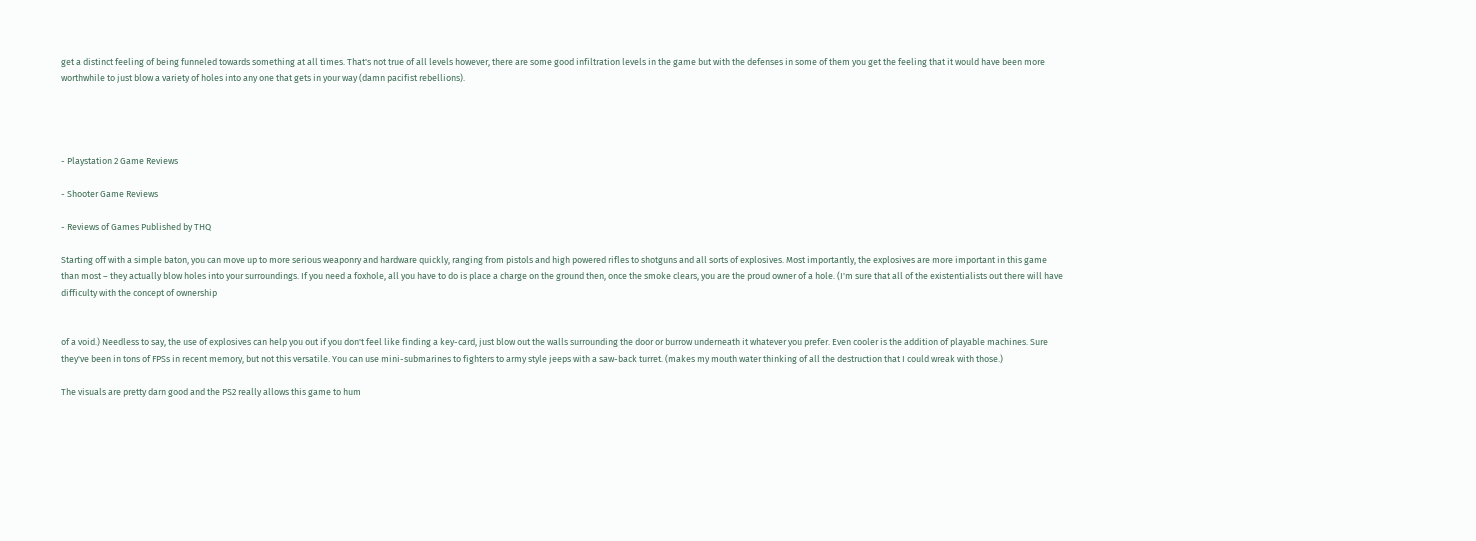get a distinct feeling of being funneled towards something at all times. That's not true of all levels however, there are some good infiltration levels in the game but with the defenses in some of them you get the feeling that it would have been more worthwhile to just blow a variety of holes into any one that gets in your way (damn pacifist rebellions).




- Playstation 2 Game Reviews

- Shooter Game Reviews

- Reviews of Games Published by THQ

Starting off with a simple baton, you can move up to more serious weaponry and hardware quickly, ranging from pistols and high powered rifles to shotguns and all sorts of explosives. Most importantly, the explosives are more important in this game than most – they actually blow holes into your surroundings. If you need a foxhole, all you have to do is place a charge on the ground then, once the smoke clears, you are the proud owner of a hole. (I'm sure that all of the existentialists out there will have difficulty with the concept of ownership


of a void.) Needless to say, the use of explosives can help you out if you don't feel like finding a key-card, just blow out the walls surrounding the door or burrow underneath it whatever you prefer. Even cooler is the addition of playable machines. Sure they've been in tons of FPSs in recent memory, but not this versatile. You can use mini-submarines to fighters to army style jeeps with a saw-back turret. (makes my mouth water thinking of all the destruction that I could wreak with those.)

The visuals are pretty darn good and the PS2 really allows this game to hum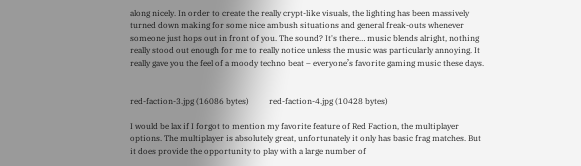along nicely. In order to create the really crypt-like visuals, the lighting has been massively turned down making for some nice ambush situations and general freak-outs whenever someone just hops out in front of you. The sound? It's there… music blends alright, nothing really stood out enough for me to really notice unless the music was particularly annoying. It really gave you the feel of a moody techno beat – everyone’s favorite gaming music these days.


red-faction-3.jpg (16086 bytes)          red-faction-4.jpg (10428 bytes)

I would be lax if I forgot to mention my favorite feature of Red Faction, the multiplayer options. The multiplayer is absolutely great, unfortunately it only has basic frag matches. But it does provide the opportunity to play with a large number of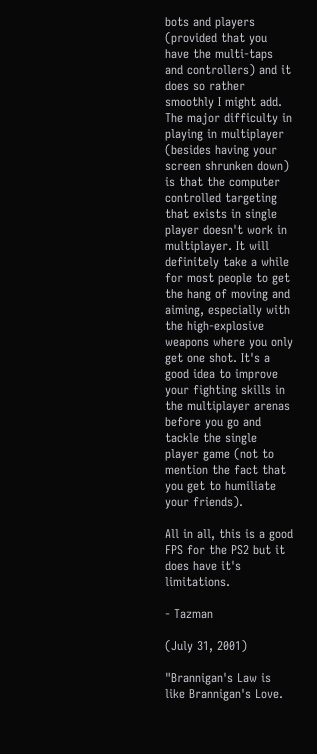bots and players (provided that you have the multi-taps and controllers) and it does so rather smoothly I might add. The major difficulty in playing in multiplayer (besides having your screen shrunken down) is that the computer controlled targeting that exists in single player doesn't work in multiplayer. It will definitely take a while for most people to get the hang of moving and aiming, especially with the high-explosive weapons where you only get one shot. It's a good idea to improve your fighting skills in the multiplayer arenas before you go and tackle the single player game (not to mention the fact that you get to humiliate your friends).

All in all, this is a good FPS for the PS2 but it does have it's limitations.

- Tazman

(July 31, 2001)

"Brannigan's Law is like Brannigan's Love.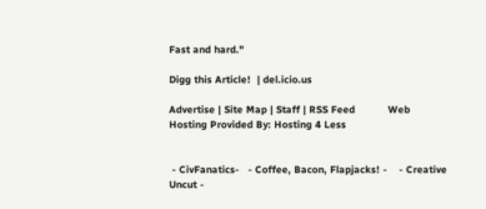Fast and hard."

Digg this Article!  | del.icio.us

Advertise | Site Map | Staff | RSS Feed           Web Hosting Provided By: Hosting 4 Less


 - CivFanatics-   - Coffee, Bacon, Flapjacks! -    - Creative Uncut -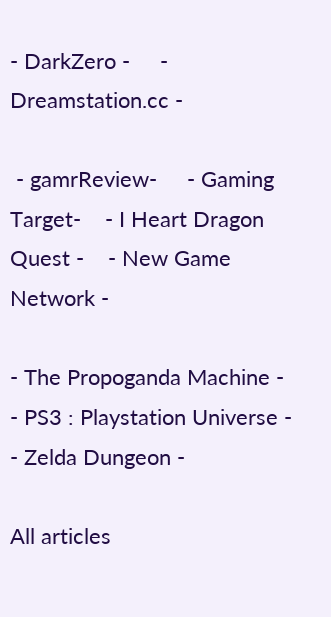- DarkZero -     - Dreamstation.cc -

 - gamrReview-     - Gaming Target-    - I Heart Dragon Quest -    - New Game Network -

- The Propoganda Machine -    - PS3 : Playstation Universe -     - Zelda Dungeon -

All articles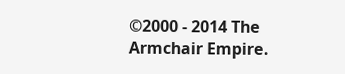©2000 - 2014 The Armchair Empire.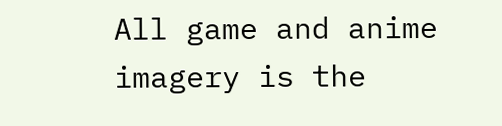All game and anime imagery is the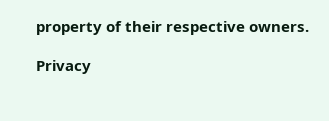property of their respective owners.

Privacy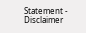Statement - Disclaimer